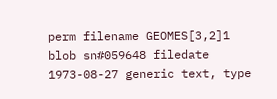perm filename GEOMES[3,2]1 blob sn#059648 filedate 1973-08-27 generic text, type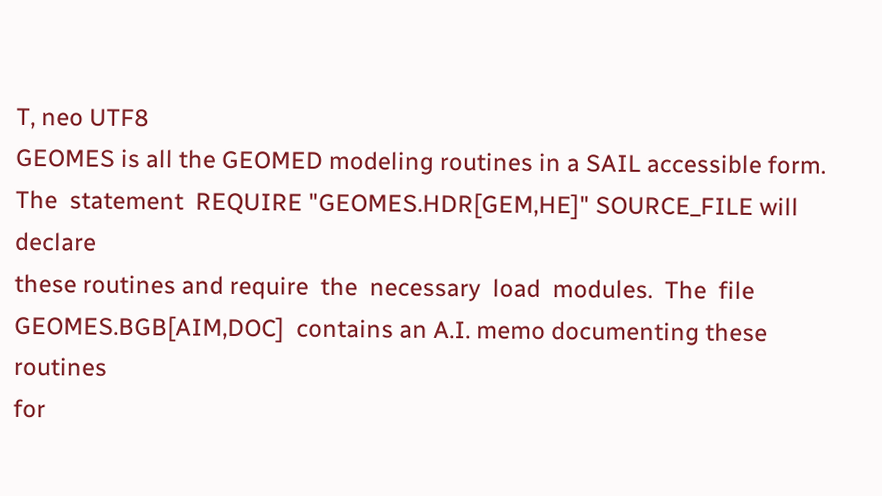T, neo UTF8
GEOMES is all the GEOMED modeling routines in a SAIL accessible form.
The  statement  REQUIRE "GEOMES.HDR[GEM,HE]" SOURCE_FILE will declare
these routines and require  the  necessary  load  modules.  The  file
GEOMES.BGB[AIM,DOC]  contains an A.I. memo documenting these routines
for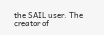the SAIL user. The creator of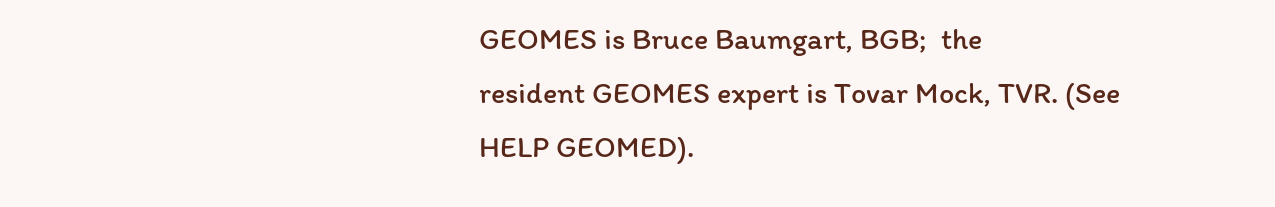GEOMES is Bruce Baumgart, BGB;  the
resident GEOMES expert is Tovar Mock, TVR. (See HELP GEOMED).